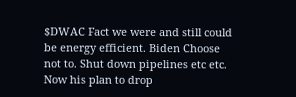$DWAC Fact we were and still could be energy efficient. Biden Choose not to. Shut down pipelines etc etc. Now his plan to drop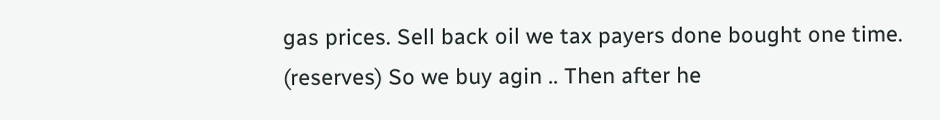gas prices. Sell back oil we tax payers done bought one time. (reserves) So we buy agin .. Then after he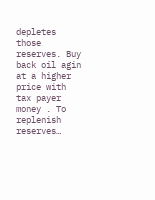depletes those reserves. Buy back oil agin at a higher price with tax payer money . To replenish reserves…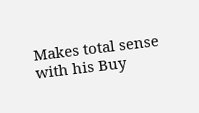Makes total sense with his Buy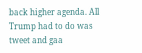back higher agenda. All Trump had to do was tweet and gaa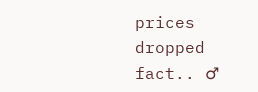prices dropped fact.. ♂